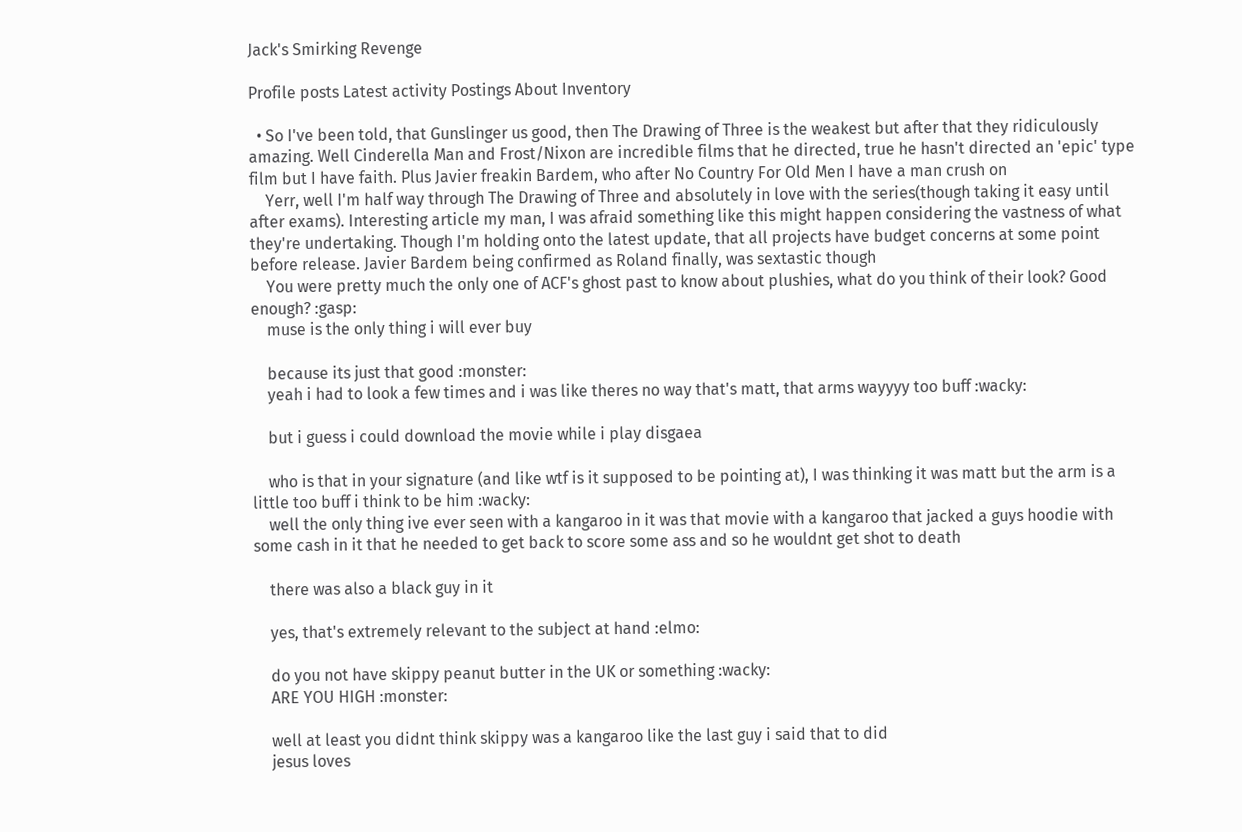Jack's Smirking Revenge

Profile posts Latest activity Postings About Inventory

  • So I've been told, that Gunslinger us good, then The Drawing of Three is the weakest but after that they ridiculously amazing. Well Cinderella Man and Frost/Nixon are incredible films that he directed, true he hasn't directed an 'epic' type film but I have faith. Plus Javier freakin Bardem, who after No Country For Old Men I have a man crush on
    Yerr, well I'm half way through The Drawing of Three and absolutely in love with the series(though taking it easy until after exams). Interesting article my man, I was afraid something like this might happen considering the vastness of what they're undertaking. Though I'm holding onto the latest update, that all projects have budget concerns at some point before release. Javier Bardem being confirmed as Roland finally, was sextastic though
    You were pretty much the only one of ACF's ghost past to know about plushies, what do you think of their look? Good enough? :gasp:
    muse is the only thing i will ever buy

    because its just that good :monster:
    yeah i had to look a few times and i was like theres no way that's matt, that arms wayyyy too buff :wacky:

    but i guess i could download the movie while i play disgaea

    who is that in your signature (and like wtf is it supposed to be pointing at), I was thinking it was matt but the arm is a little too buff i think to be him :wacky:
    well the only thing ive ever seen with a kangaroo in it was that movie with a kangaroo that jacked a guys hoodie with some cash in it that he needed to get back to score some ass and so he wouldnt get shot to death

    there was also a black guy in it

    yes, that's extremely relevant to the subject at hand :elmo:

    do you not have skippy peanut butter in the UK or something :wacky:
    ARE YOU HIGH :monster:

    well at least you didnt think skippy was a kangaroo like the last guy i said that to did
    jesus loves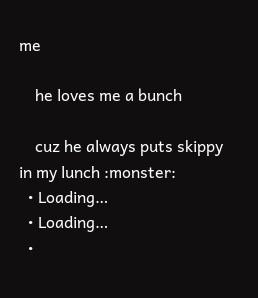me

    he loves me a bunch

    cuz he always puts skippy in my lunch :monster:
  • Loading…
  • Loading…
  •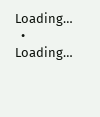Loading…
  • Loading…